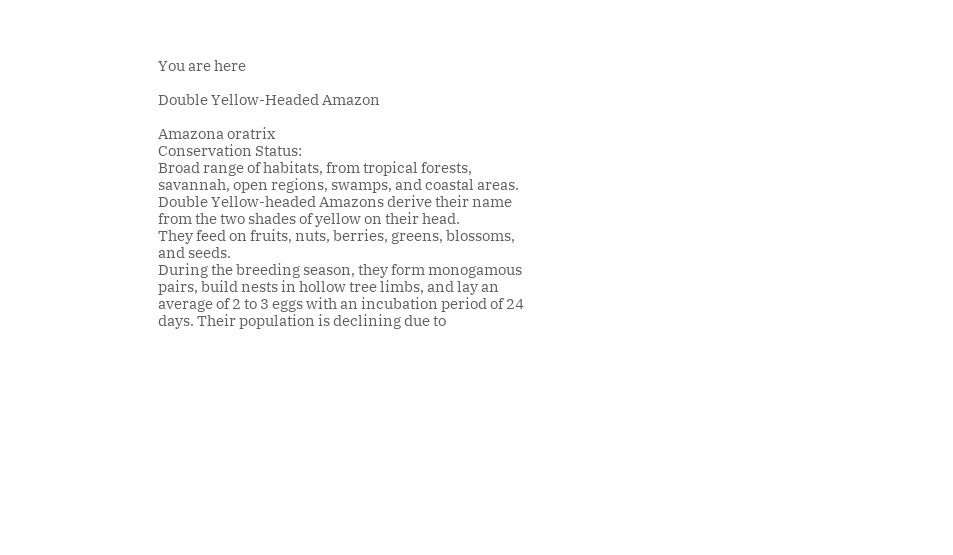You are here

Double Yellow-Headed Amazon

Amazona oratrix
Conservation Status:
Broad range of habitats, from tropical forests, savannah, open regions, swamps, and coastal areas.
Double Yellow-headed Amazons derive their name from the two shades of yellow on their head.
They feed on fruits, nuts, berries, greens, blossoms, and seeds.
During the breeding season, they form monogamous pairs, build nests in hollow tree limbs, and lay an average of 2 to 3 eggs with an incubation period of 24 days. Their population is declining due to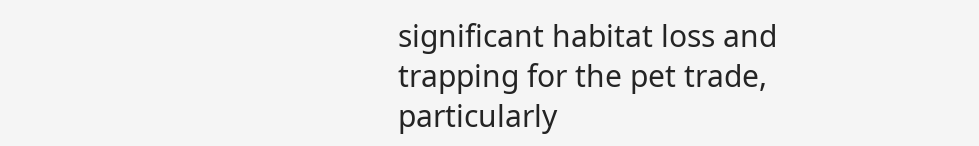significant habitat loss and trapping for the pet trade, particularly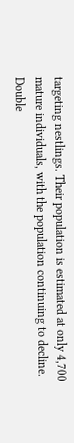targeting nestlings. Their population is estimated at only 4,700 mature individuals, with the population continuing to decline.
Double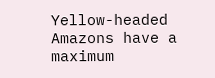Yellow-headed Amazons have a maximum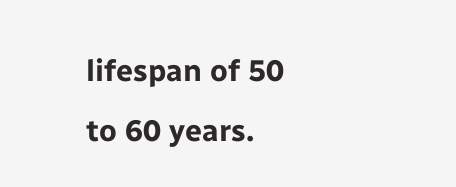lifespan of 50 to 60 years.